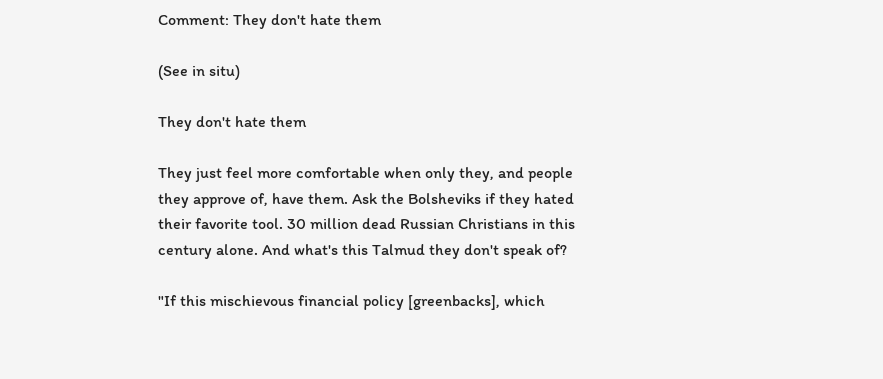Comment: They don't hate them

(See in situ)

They don't hate them

They just feel more comfortable when only they, and people they approve of, have them. Ask the Bolsheviks if they hated their favorite tool. 30 million dead Russian Christians in this century alone. And what's this Talmud they don't speak of?

"If this mischievous financial policy [greenbacks], which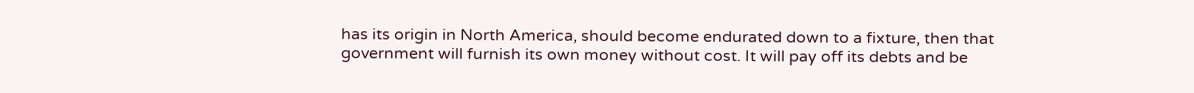has its origin in North America, should become endurated down to a fixture, then that government will furnish its own money without cost. It will pay off its debts and be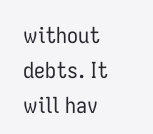without debts. It will hav